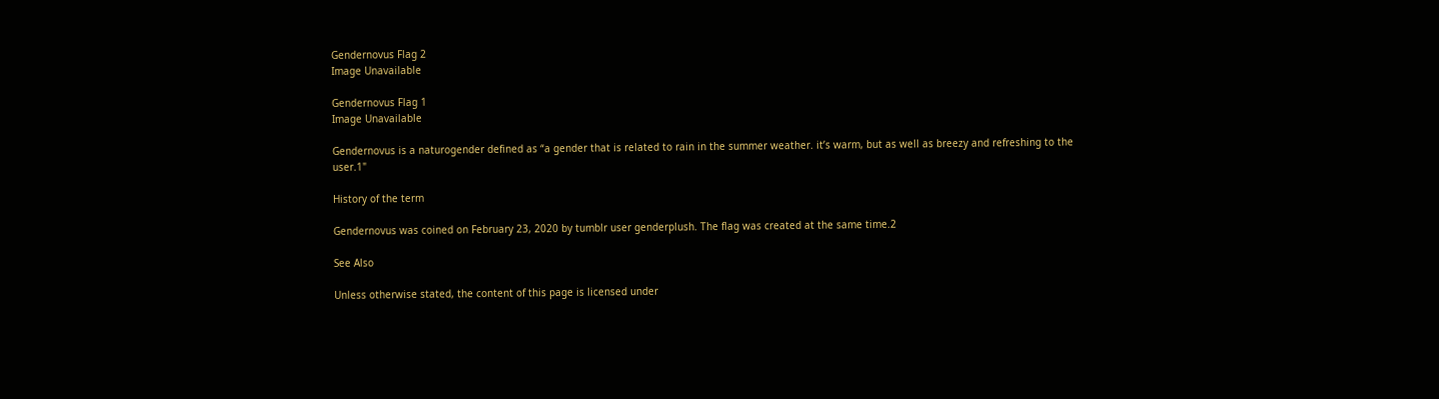Gendernovus Flag 2
Image Unavailable

Gendernovus Flag 1
Image Unavailable

Gendernovus is a naturogender defined as “a gender that is related to rain in the summer weather. it’s warm, but as well as breezy and refreshing to the user.1"

History of the term

Gendernovus was coined on February 23, 2020 by tumblr user genderplush. The flag was created at the same time.2

See Also

Unless otherwise stated, the content of this page is licensed under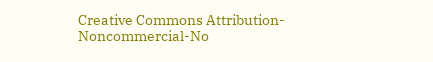Creative Commons Attribution-Noncommercial-No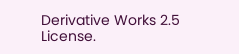Derivative Works 2.5 License.